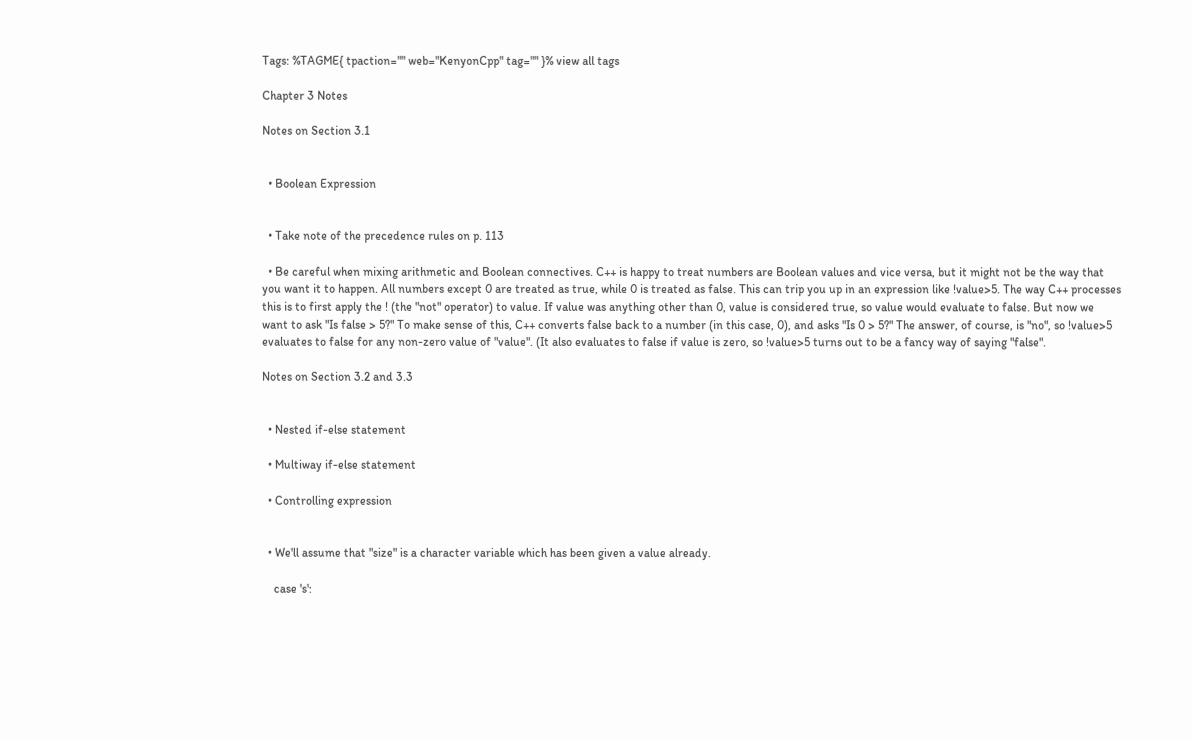Tags: %TAGME{ tpaction="" web="KenyonCpp" tag="" }% view all tags

Chapter 3 Notes

Notes on Section 3.1


  • Boolean Expression


  • Take note of the precedence rules on p. 113

  • Be careful when mixing arithmetic and Boolean connectives. C++ is happy to treat numbers are Boolean values and vice versa, but it might not be the way that you want it to happen. All numbers except 0 are treated as true, while 0 is treated as false. This can trip you up in an expression like !value>5. The way C++ processes this is to first apply the ! (the "not" operator) to value. If value was anything other than 0, value is considered true, so value would evaluate to false. But now we want to ask "Is false > 5?" To make sense of this, C++ converts false back to a number (in this case, 0), and asks "Is 0 > 5?" The answer, of course, is "no", so !value>5 evaluates to false for any non-zero value of "value". (It also evaluates to false if value is zero, so !value>5 turns out to be a fancy way of saying "false".

Notes on Section 3.2 and 3.3


  • Nested if-else statement

  • Multiway if-else statement

  • Controlling expression


  • We'll assume that "size" is a character variable which has been given a value already.

    case 's':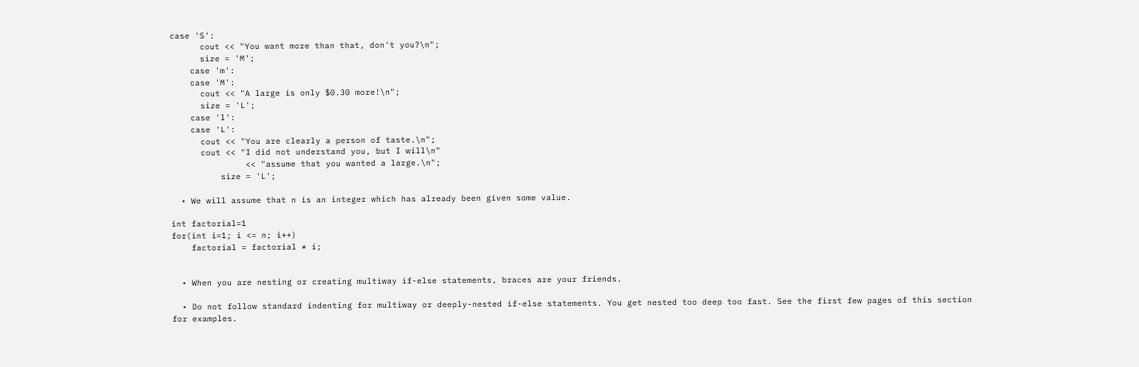case 'S':
      cout << "You want more than that, don't you?\n";
      size = 'M';
    case 'm':
    case 'M':
      cout << "A large is only $0.30 more!\n";
      size = 'L';
    case 'l':
    case 'L':
      cout << "You are clearly a person of taste.\n";
      cout << "I did not understand you, but I will\n"
               << "assume that you wanted a large.\n";
          size = 'L';

  • We will assume that n is an integer which has already been given some value.

int factorial=1
for(int i=1; i <= n; i++)
    factorial = factorial * i;


  • When you are nesting or creating multiway if-else statements, braces are your friends.

  • Do not follow standard indenting for multiway or deeply-nested if-else statements. You get nested too deep too fast. See the first few pages of this section for examples.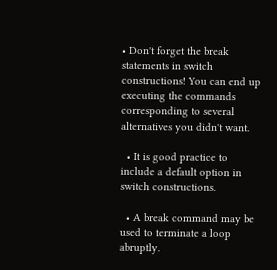• Don't forget the break statements in switch constructions! You can end up executing the commands corresponding to several alternatives you didn't want.

  • It is good practice to include a default option in switch constructions.

  • A break command may be used to terminate a loop abruptly.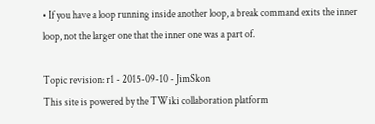• If you have a loop running inside another loop, a break command exits the inner loop, not the larger one that the inner one was a part of.

Topic revision: r1 - 2015-09-10 - JimSkon
This site is powered by the TWiki collaboration platform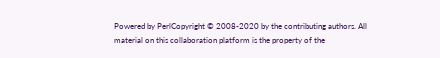Powered by PerlCopyright © 2008-2020 by the contributing authors. All material on this collaboration platform is the property of the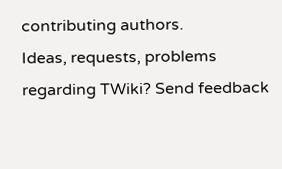contributing authors.
Ideas, requests, problems regarding TWiki? Send feedback